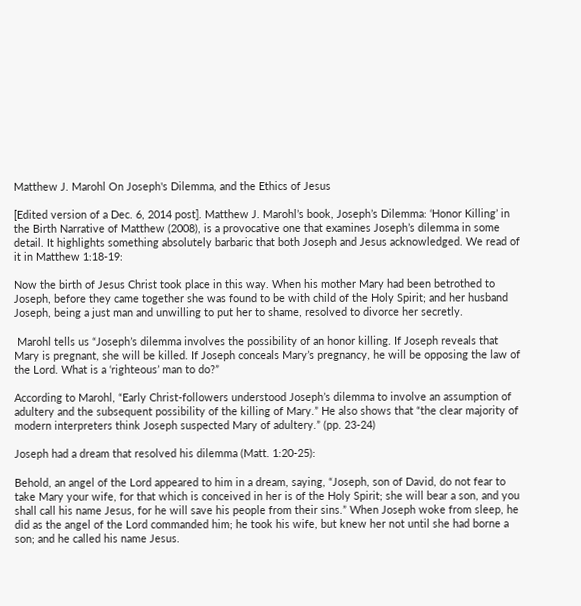Matthew J. Marohl On Joseph's Dilemma, and the Ethics of Jesus

[Edited version of a Dec. 6, 2014 post]. Matthew J. Marohl’s book, Joseph’s Dilemma: ‘Honor Killing’ in the Birth Narrative of Matthew (2008), is a provocative one that examines Joseph’s dilemma in some detail. It highlights something absolutely barbaric that both Joseph and Jesus acknowledged. We read of it in Matthew 1:18-19:

Now the birth of Jesus Christ took place in this way. When his mother Mary had been betrothed to Joseph, before they came together she was found to be with child of the Holy Spirit; and her husband Joseph, being a just man and unwilling to put her to shame, resolved to divorce her secretly.

 Marohl tells us “Joseph’s dilemma involves the possibility of an honor killing. If Joseph reveals that Mary is pregnant, she will be killed. If Joseph conceals Mary’s pregnancy, he will be opposing the law of the Lord. What is a ‘righteous’ man to do?”

According to Marohl, “Early Christ-followers understood Joseph’s dilemma to involve an assumption of adultery and the subsequent possibility of the killing of Mary.” He also shows that “the clear majority of modern interpreters think Joseph suspected Mary of adultery.” (pp. 23-24)

Joseph had a dream that resolved his dilemma (Matt. 1:20-25):

Behold, an angel of the Lord appeared to him in a dream, saying, “Joseph, son of David, do not fear to take Mary your wife, for that which is conceived in her is of the Holy Spirit; she will bear a son, and you shall call his name Jesus, for he will save his people from their sins.” When Joseph woke from sleep, he did as the angel of the Lord commanded him; he took his wife, but knew her not until she had borne a son; and he called his name Jesus.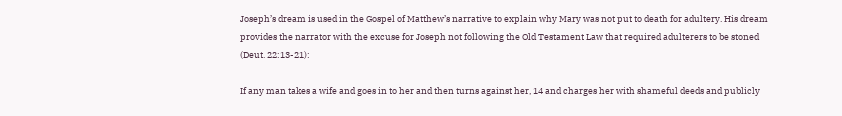Joseph’s dream is used in the Gospel of Matthew’s narrative to explain why Mary was not put to death for adultery. His dream provides the narrator with the excuse for Joseph not following the Old Testament Law that required adulterers to be stoned (Deut. 22:13-21):

If any man takes a wife and goes in to her and then turns against her, 14 and charges her with shameful deeds and publicly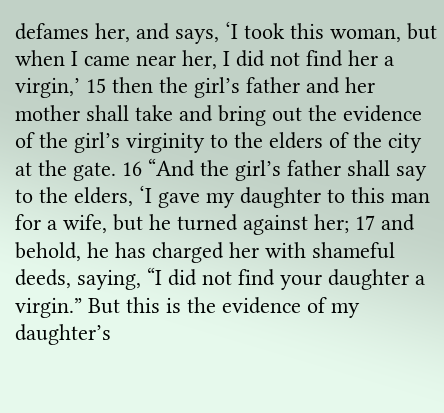defames her, and says, ‘I took this woman, but when I came near her, I did not find her a virgin,’ 15 then the girl’s father and her mother shall take and bring out the evidence of the girl’s virginity to the elders of the city at the gate. 16 “And the girl’s father shall say to the elders, ‘I gave my daughter to this man for a wife, but he turned against her; 17 and behold, he has charged her with shameful deeds, saying, “I did not find your daughter a virgin.” But this is the evidence of my daughter’s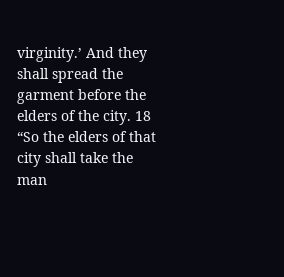virginity.’ And they shall spread the garment before the elders of the city. 18 “So the elders of that city shall take the man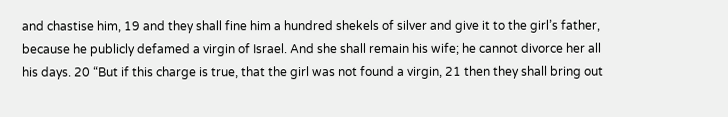and chastise him, 19 and they shall fine him a hundred shekels of silver and give it to the girl’s father, because he publicly defamed a virgin of Israel. And she shall remain his wife; he cannot divorce her all his days. 20 “But if this charge is true, that the girl was not found a virgin, 21 then they shall bring out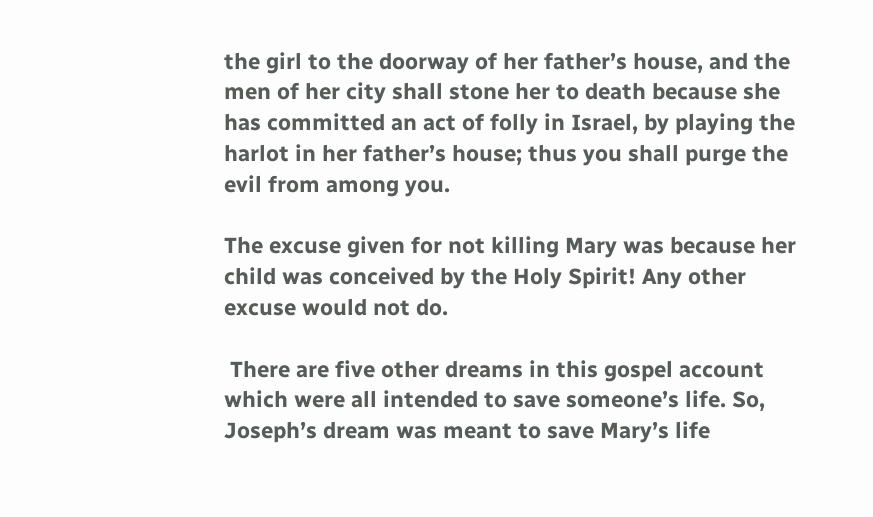the girl to the doorway of her father’s house, and the men of her city shall stone her to death because she has committed an act of folly in Israel, by playing the harlot in her father’s house; thus you shall purge the evil from among you.

The excuse given for not killing Mary was because her child was conceived by the Holy Spirit! Any other excuse would not do.

 There are five other dreams in this gospel account which were all intended to save someone’s life. So, Joseph’s dream was meant to save Mary’s life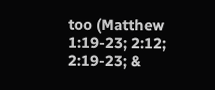too (Matthew 1:19-23; 2:12; 2:19-23; &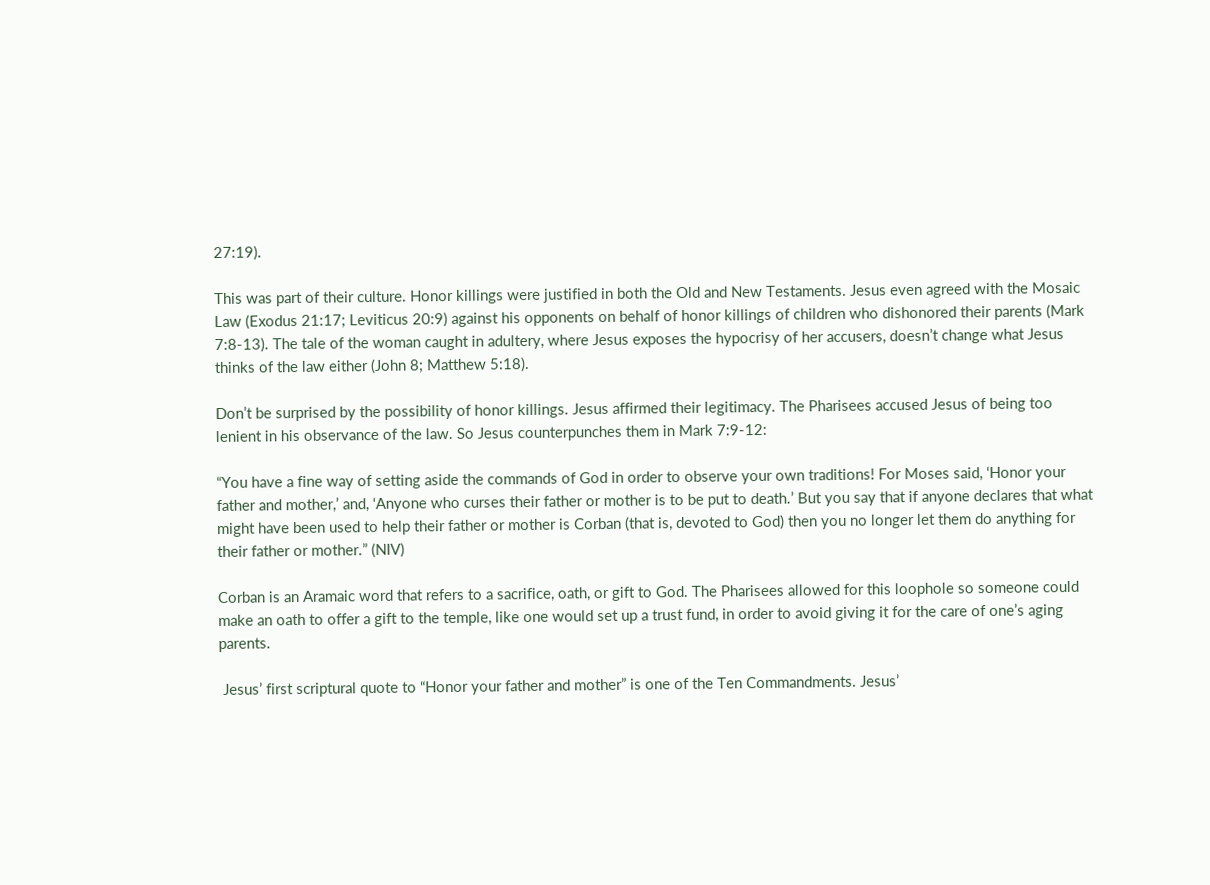27:19).

This was part of their culture. Honor killings were justified in both the Old and New Testaments. Jesus even agreed with the Mosaic Law (Exodus 21:17; Leviticus 20:9) against his opponents on behalf of honor killings of children who dishonored their parents (Mark 7:8-13). The tale of the woman caught in adultery, where Jesus exposes the hypocrisy of her accusers, doesn’t change what Jesus thinks of the law either (John 8; Matthew 5:18).

Don’t be surprised by the possibility of honor killings. Jesus affirmed their legitimacy. The Pharisees accused Jesus of being too lenient in his observance of the law. So Jesus counterpunches them in Mark 7:9-12:

“You have a fine way of setting aside the commands of God in order to observe your own traditions! For Moses said, ‘Honor your father and mother,’ and, ‘Anyone who curses their father or mother is to be put to death.’ But you say that if anyone declares that what might have been used to help their father or mother is Corban (that is, devoted to God) then you no longer let them do anything for their father or mother.” (NIV)

Corban is an Aramaic word that refers to a sacrifice, oath, or gift to God. The Pharisees allowed for this loophole so someone could make an oath to offer a gift to the temple, like one would set up a trust fund, in order to avoid giving it for the care of one’s aging parents.

 Jesus’ first scriptural quote to “Honor your father and mother” is one of the Ten Commandments. Jesus’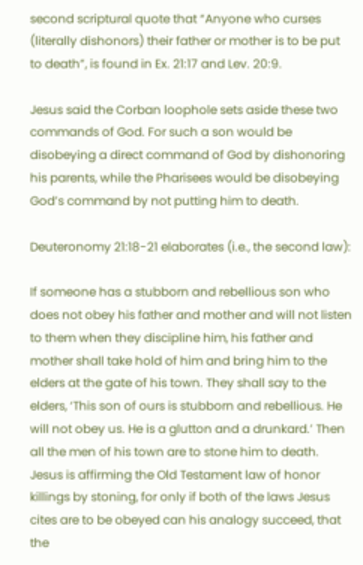second scriptural quote that “Anyone who curses (literally dishonors) their father or mother is to be put to death”, is found in Ex. 21:17 and Lev. 20:9.

Jesus said the Corban loophole sets aside these two commands of God. For such a son would be disobeying a direct command of God by dishonoring his parents, while the Pharisees would be disobeying God’s command by not putting him to death.

Deuteronomy 21:18-21 elaborates (i.e., the second law):

If someone has a stubborn and rebellious son who does not obey his father and mother and will not listen to them when they discipline him, his father and mother shall take hold of him and bring him to the elders at the gate of his town. They shall say to the elders, ‘This son of ours is stubborn and rebellious. He will not obey us. He is a glutton and a drunkard.’ Then all the men of his town are to stone him to death.
Jesus is affirming the Old Testament law of honor killings by stoning, for only if both of the laws Jesus cites are to be obeyed can his analogy succeed, that the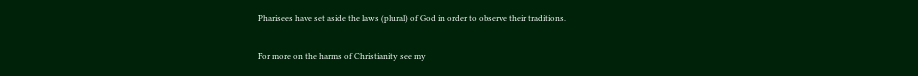Pharisees have set aside the laws (plural) of God in order to observe their traditions.

For more on the harms of Christianity see my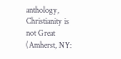anthology, Christianity is not Great (Amherst, NY: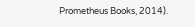Prometheus Books, 2014).